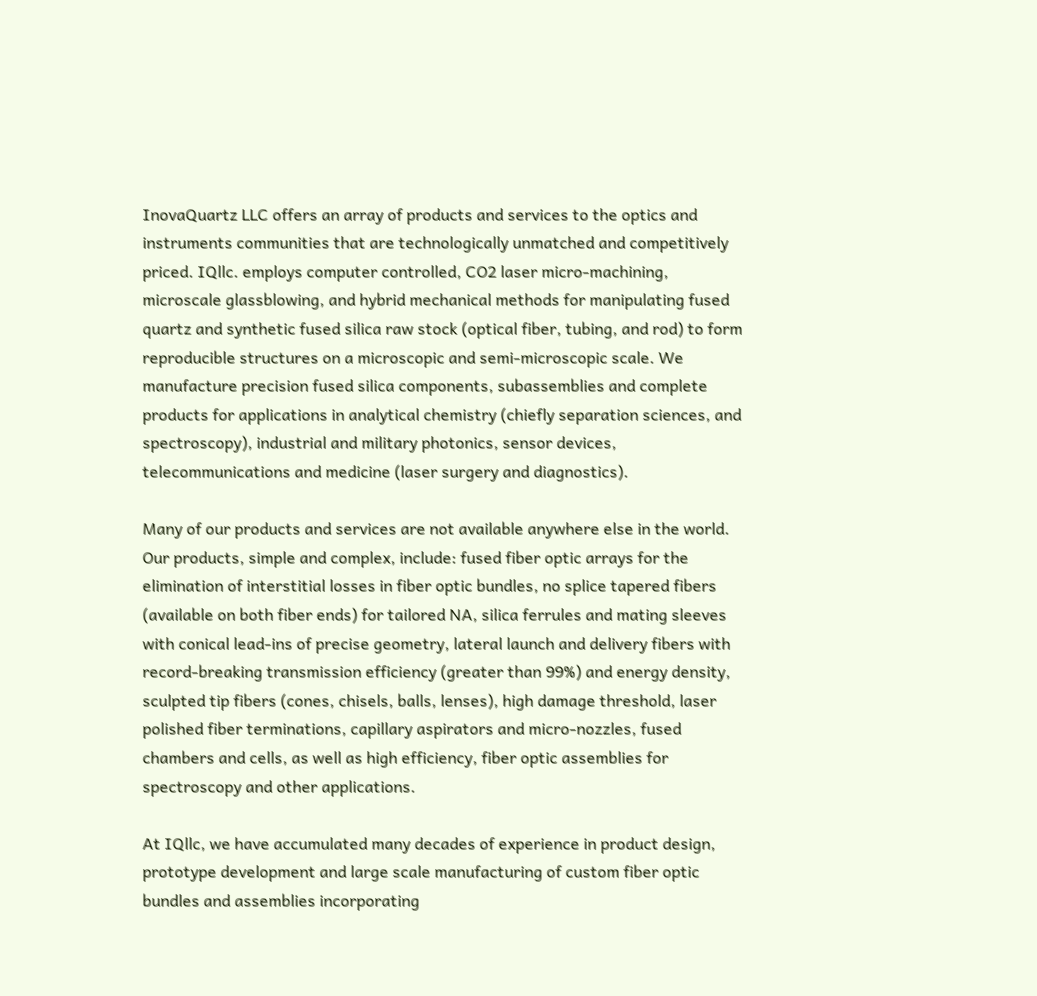InovaQuartz LLC offers an array of products and services to the optics and instruments communities that are technologically unmatched and competitively priced. IQllc. employs computer controlled, CO2 laser micro-machining, microscale glassblowing, and hybrid mechanical methods for manipulating fused quartz and synthetic fused silica raw stock (optical fiber, tubing, and rod) to form reproducible structures on a microscopic and semi-microscopic scale. We manufacture precision fused silica components, subassemblies and complete products for applications in analytical chemistry (chiefly separation sciences, and spectroscopy), industrial and military photonics, sensor devices, telecommunications and medicine (laser surgery and diagnostics).

Many of our products and services are not available anywhere else in the world. Our products, simple and complex, include: fused fiber optic arrays for the elimination of interstitial losses in fiber optic bundles, no splice tapered fibers (available on both fiber ends) for tailored NA, silica ferrules and mating sleeves with conical lead-ins of precise geometry, lateral launch and delivery fibers with record-breaking transmission efficiency (greater than 99%) and energy density, sculpted tip fibers (cones, chisels, balls, lenses), high damage threshold, laser polished fiber terminations, capillary aspirators and micro-nozzles, fused chambers and cells, as well as high efficiency, fiber optic assemblies for spectroscopy and other applications.

At IQllc, we have accumulated many decades of experience in product design, prototype development and large scale manufacturing of custom fiber optic bundles and assemblies incorporating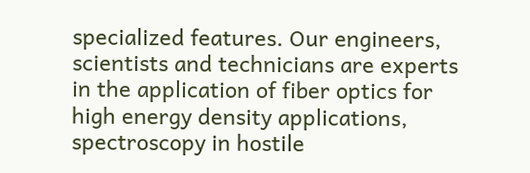specialized features. Our engineers, scientists and technicians are experts in the application of fiber optics for high energy density applications, spectroscopy in hostile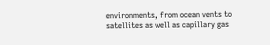environments, from ocean vents to satellites as well as capillary gas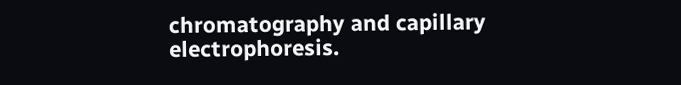chromatography and capillary electrophoresis.